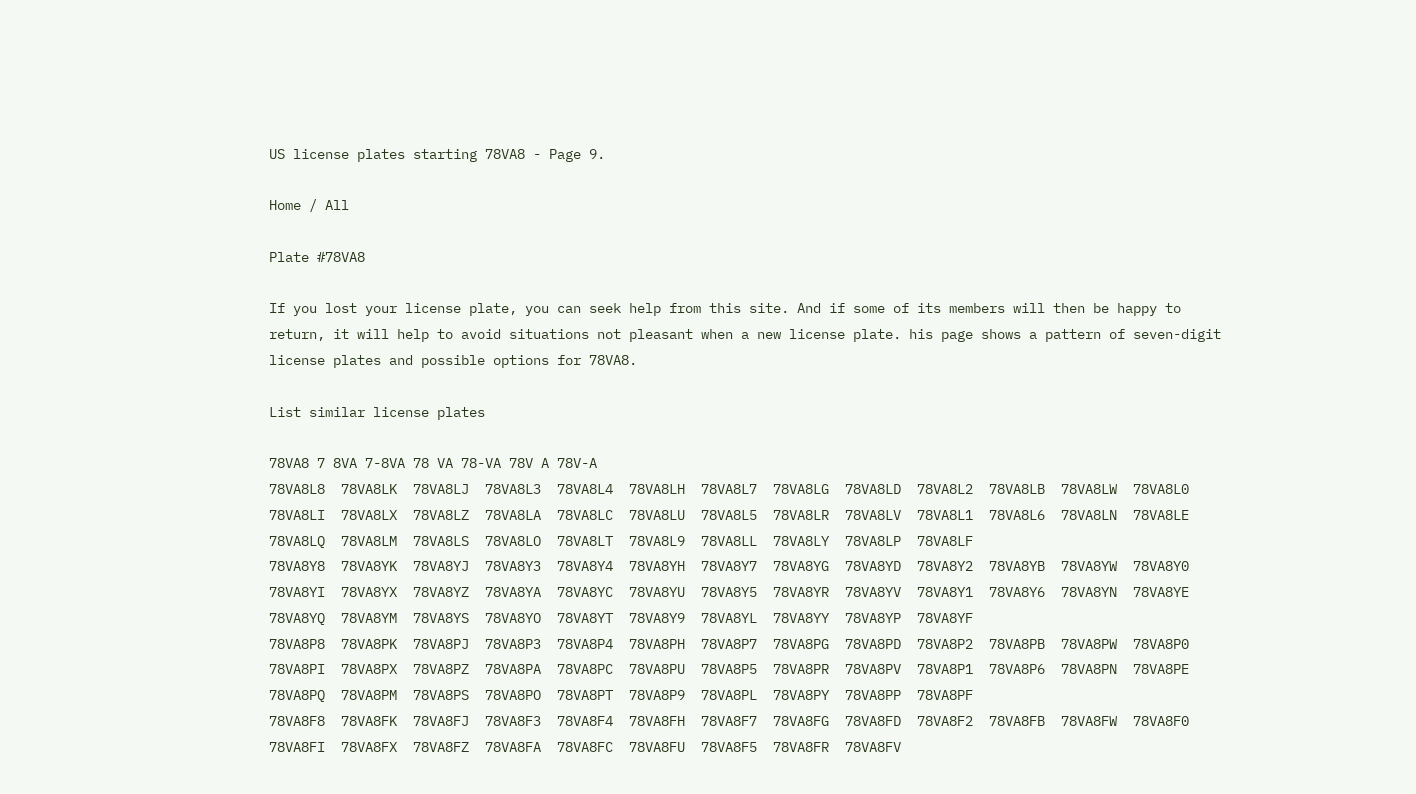US license plates starting 78VA8 - Page 9.

Home / All

Plate #78VA8

If you lost your license plate, you can seek help from this site. And if some of its members will then be happy to return, it will help to avoid situations not pleasant when a new license plate. his page shows a pattern of seven-digit license plates and possible options for 78VA8.

List similar license plates

78VA8 7 8VA 7-8VA 78 VA 78-VA 78V A 78V-A
78VA8L8  78VA8LK  78VA8LJ  78VA8L3  78VA8L4  78VA8LH  78VA8L7  78VA8LG  78VA8LD  78VA8L2  78VA8LB  78VA8LW  78VA8L0  78VA8LI  78VA8LX  78VA8LZ  78VA8LA  78VA8LC  78VA8LU  78VA8L5  78VA8LR  78VA8LV  78VA8L1  78VA8L6  78VA8LN  78VA8LE  78VA8LQ  78VA8LM  78VA8LS  78VA8LO  78VA8LT  78VA8L9  78VA8LL  78VA8LY  78VA8LP  78VA8LF
78VA8Y8  78VA8YK  78VA8YJ  78VA8Y3  78VA8Y4  78VA8YH  78VA8Y7  78VA8YG  78VA8YD  78VA8Y2  78VA8YB  78VA8YW  78VA8Y0  78VA8YI  78VA8YX  78VA8YZ  78VA8YA  78VA8YC  78VA8YU  78VA8Y5  78VA8YR  78VA8YV  78VA8Y1  78VA8Y6  78VA8YN  78VA8YE  78VA8YQ  78VA8YM  78VA8YS  78VA8YO  78VA8YT  78VA8Y9  78VA8YL  78VA8YY  78VA8YP  78VA8YF
78VA8P8  78VA8PK  78VA8PJ  78VA8P3  78VA8P4  78VA8PH  78VA8P7  78VA8PG  78VA8PD  78VA8P2  78VA8PB  78VA8PW  78VA8P0  78VA8PI  78VA8PX  78VA8PZ  78VA8PA  78VA8PC  78VA8PU  78VA8P5  78VA8PR  78VA8PV  78VA8P1  78VA8P6  78VA8PN  78VA8PE  78VA8PQ  78VA8PM  78VA8PS  78VA8PO  78VA8PT  78VA8P9  78VA8PL  78VA8PY  78VA8PP  78VA8PF
78VA8F8  78VA8FK  78VA8FJ  78VA8F3  78VA8F4  78VA8FH  78VA8F7  78VA8FG  78VA8FD  78VA8F2  78VA8FB  78VA8FW  78VA8F0  78VA8FI  78VA8FX  78VA8FZ  78VA8FA  78VA8FC  78VA8FU  78VA8F5  78VA8FR  78VA8FV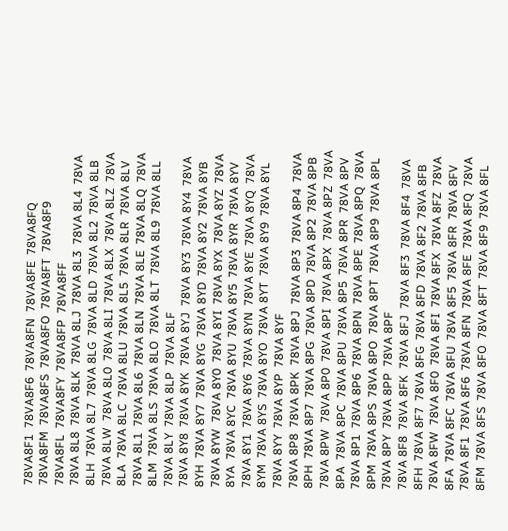78VA8F1  78VA8F6  78VA8FN  78VA8FE  78VA8FQ  78VA8FM  78VA8FS  78VA8FO  78VA8FT  78VA8F9  78VA8FL  78VA8FY  78VA8FP  78VA8FF
78VA 8L8  78VA 8LK  78VA 8LJ  78VA 8L3  78VA 8L4  78VA 8LH  78VA 8L7  78VA 8LG  78VA 8LD  78VA 8L2  78VA 8LB  78VA 8LW  78VA 8L0  78VA 8LI  78VA 8LX  78VA 8LZ  78VA 8LA  78VA 8LC  78VA 8LU  78VA 8L5  78VA 8LR  78VA 8LV  78VA 8L1  78VA 8L6  78VA 8LN  78VA 8LE  78VA 8LQ  78VA 8LM  78VA 8LS  78VA 8LO  78VA 8LT  78VA 8L9  78VA 8LL  78VA 8LY  78VA 8LP  78VA 8LF
78VA 8Y8  78VA 8YK  78VA 8YJ  78VA 8Y3  78VA 8Y4  78VA 8YH  78VA 8Y7  78VA 8YG  78VA 8YD  78VA 8Y2  78VA 8YB  78VA 8YW  78VA 8Y0  78VA 8YI  78VA 8YX  78VA 8YZ  78VA 8YA  78VA 8YC  78VA 8YU  78VA 8Y5  78VA 8YR  78VA 8YV  78VA 8Y1  78VA 8Y6  78VA 8YN  78VA 8YE  78VA 8YQ  78VA 8YM  78VA 8YS  78VA 8YO  78VA 8YT  78VA 8Y9  78VA 8YL  78VA 8YY  78VA 8YP  78VA 8YF
78VA 8P8  78VA 8PK  78VA 8PJ  78VA 8P3  78VA 8P4  78VA 8PH  78VA 8P7  78VA 8PG  78VA 8PD  78VA 8P2  78VA 8PB  78VA 8PW  78VA 8P0  78VA 8PI  78VA 8PX  78VA 8PZ  78VA 8PA  78VA 8PC  78VA 8PU  78VA 8P5  78VA 8PR  78VA 8PV  78VA 8P1  78VA 8P6  78VA 8PN  78VA 8PE  78VA 8PQ  78VA 8PM  78VA 8PS  78VA 8PO  78VA 8PT  78VA 8P9  78VA 8PL  78VA 8PY  78VA 8PP  78VA 8PF
78VA 8F8  78VA 8FK  78VA 8FJ  78VA 8F3  78VA 8F4  78VA 8FH  78VA 8F7  78VA 8FG  78VA 8FD  78VA 8F2  78VA 8FB  78VA 8FW  78VA 8F0  78VA 8FI  78VA 8FX  78VA 8FZ  78VA 8FA  78VA 8FC  78VA 8FU  78VA 8F5  78VA 8FR  78VA 8FV  78VA 8F1  78VA 8F6  78VA 8FN  78VA 8FE  78VA 8FQ  78VA 8FM  78VA 8FS  78VA 8FO  78VA 8FT  78VA 8F9  78VA 8FL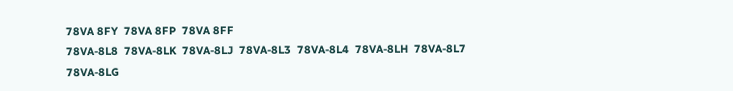78VA 8FY  78VA 8FP  78VA 8FF
78VA-8L8  78VA-8LK  78VA-8LJ  78VA-8L3  78VA-8L4  78VA-8LH  78VA-8L7  78VA-8LG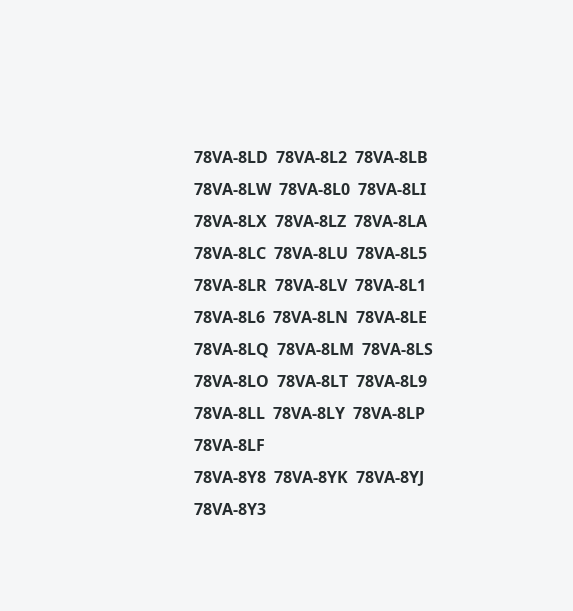78VA-8LD  78VA-8L2  78VA-8LB  78VA-8LW  78VA-8L0  78VA-8LI  78VA-8LX  78VA-8LZ  78VA-8LA  78VA-8LC  78VA-8LU  78VA-8L5  78VA-8LR  78VA-8LV  78VA-8L1  78VA-8L6  78VA-8LN  78VA-8LE  78VA-8LQ  78VA-8LM  78VA-8LS  78VA-8LO  78VA-8LT  78VA-8L9  78VA-8LL  78VA-8LY  78VA-8LP  78VA-8LF
78VA-8Y8  78VA-8YK  78VA-8YJ  78VA-8Y3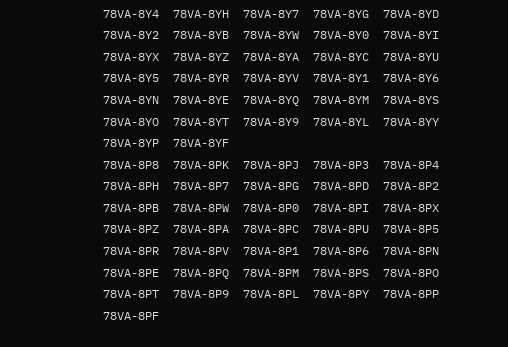78VA-8Y4  78VA-8YH  78VA-8Y7  78VA-8YG  78VA-8YD  78VA-8Y2  78VA-8YB  78VA-8YW  78VA-8Y0  78VA-8YI  78VA-8YX  78VA-8YZ  78VA-8YA  78VA-8YC  78VA-8YU  78VA-8Y5  78VA-8YR  78VA-8YV  78VA-8Y1  78VA-8Y6  78VA-8YN  78VA-8YE  78VA-8YQ  78VA-8YM  78VA-8YS  78VA-8YO  78VA-8YT  78VA-8Y9  78VA-8YL  78VA-8YY  78VA-8YP  78VA-8YF
78VA-8P8  78VA-8PK  78VA-8PJ  78VA-8P3  78VA-8P4  78VA-8PH  78VA-8P7  78VA-8PG  78VA-8PD  78VA-8P2  78VA-8PB  78VA-8PW  78VA-8P0  78VA-8PI  78VA-8PX  78VA-8PZ  78VA-8PA  78VA-8PC  78VA-8PU  78VA-8P5  78VA-8PR  78VA-8PV  78VA-8P1  78VA-8P6  78VA-8PN  78VA-8PE  78VA-8PQ  78VA-8PM  78VA-8PS  78VA-8PO  78VA-8PT  78VA-8P9  78VA-8PL  78VA-8PY  78VA-8PP  78VA-8PF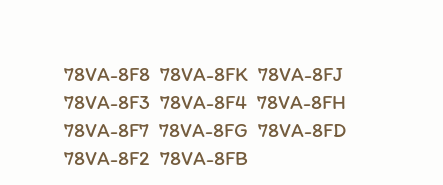78VA-8F8  78VA-8FK  78VA-8FJ  78VA-8F3  78VA-8F4  78VA-8FH  78VA-8F7  78VA-8FG  78VA-8FD  78VA-8F2  78VA-8FB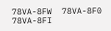78VA-8FW  78VA-8F0  78VA-8FI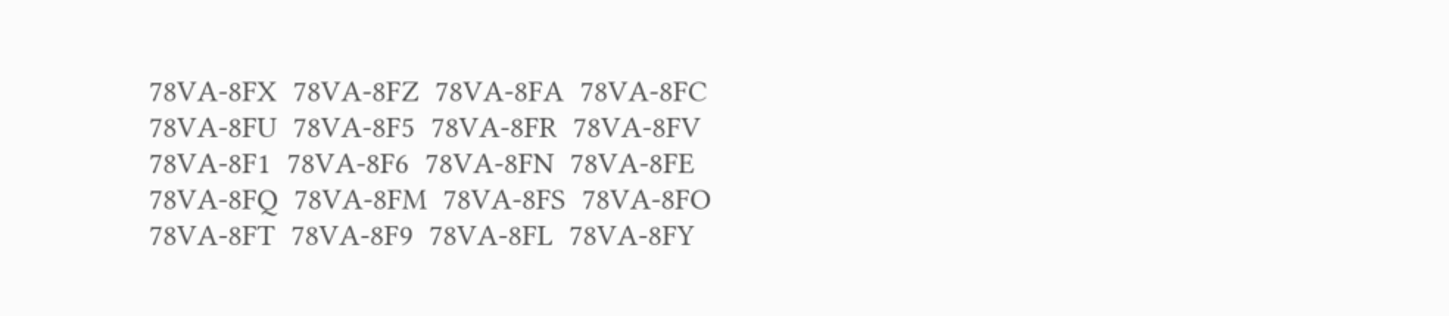78VA-8FX  78VA-8FZ  78VA-8FA  78VA-8FC  78VA-8FU  78VA-8F5  78VA-8FR  78VA-8FV  78VA-8F1  78VA-8F6  78VA-8FN  78VA-8FE  78VA-8FQ  78VA-8FM  78VA-8FS  78VA-8FO  78VA-8FT  78VA-8F9  78VA-8FL  78VA-8FY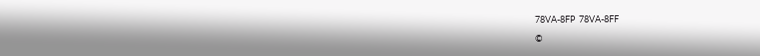78VA-8FP  78VA-8FF

©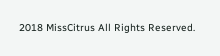2018 MissCitrus All Rights Reserved.